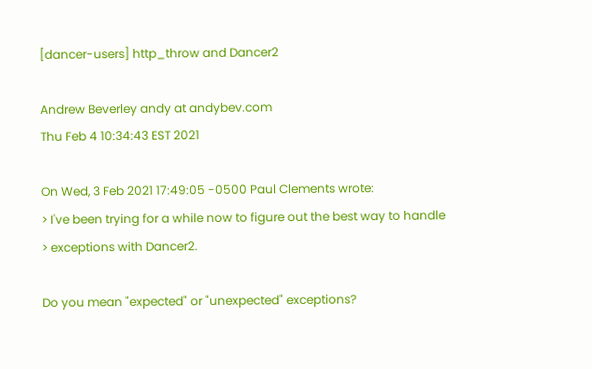[dancer-users] http_throw and Dancer2

Andrew Beverley andy at andybev.com
Thu Feb 4 10:34:43 EST 2021

On Wed, 3 Feb 2021 17:49:05 -0500 Paul Clements wrote:
> I've been trying for a while now to figure out the best way to handle
> exceptions with Dancer2.

Do you mean "expected" or "unexpected" exceptions?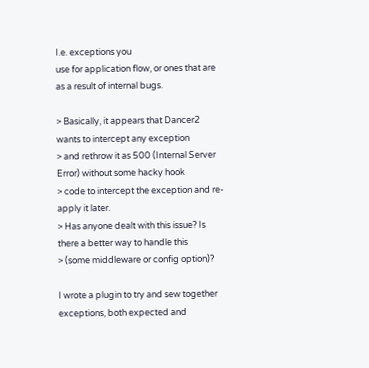I.e. exceptions you
use for application flow, or ones that are as a result of internal bugs.

> Basically, it appears that Dancer2 wants to intercept any exception
> and rethrow it as 500 (Internal Server Error) without some hacky hook
> code to intercept the exception and re-apply it later.
> Has anyone dealt with this issue? Is there a better way to handle this
> (some middleware or config option)?

I wrote a plugin to try and sew together exceptions, both expected and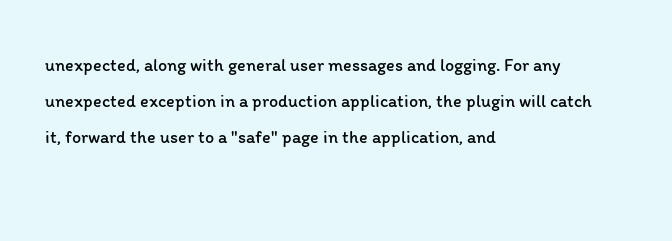unexpected, along with general user messages and logging. For any
unexpected exception in a production application, the plugin will catch
it, forward the user to a "safe" page in the application, and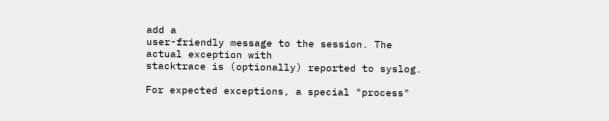add a
user-friendly message to the session. The actual exception with
stacktrace is (optionally) reported to syslog.

For expected exceptions, a special "process"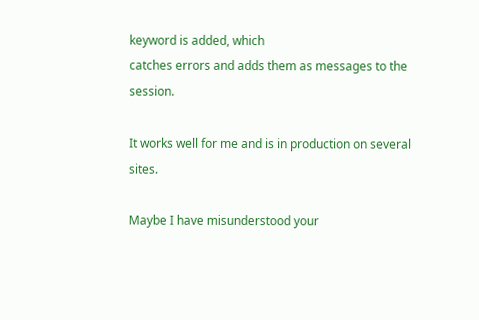keyword is added, which
catches errors and adds them as messages to the session.

It works well for me and is in production on several sites.

Maybe I have misunderstood your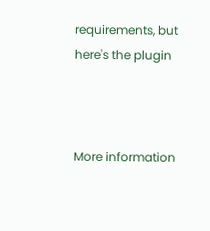requirements, but here's the plugin



More information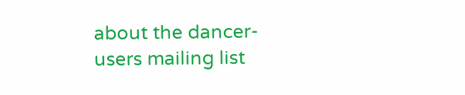about the dancer-users mailing list